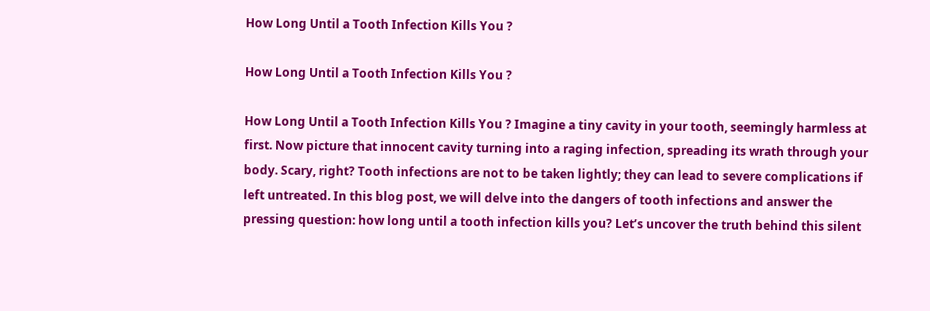How Long Until a Tooth Infection Kills You ?

How Long Until a Tooth Infection Kills You ?

How Long Until a Tooth Infection Kills You ? Imagine a tiny cavity in your tooth, seemingly harmless at first. Now picture that innocent cavity turning into a raging infection, spreading its wrath through your body. Scary, right? Tooth infections are not to be taken lightly; they can lead to severe complications if left untreated. In this blog post, we will delve into the dangers of tooth infections and answer the pressing question: how long until a tooth infection kills you? Let’s uncover the truth behind this silent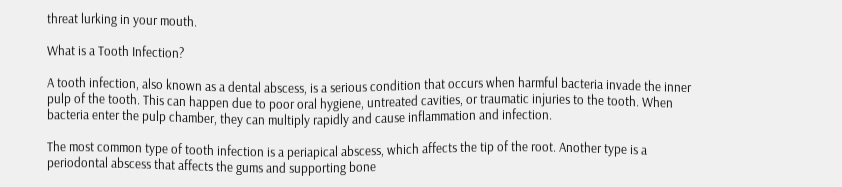threat lurking in your mouth.

What is a Tooth Infection?

A tooth infection, also known as a dental abscess, is a serious condition that occurs when harmful bacteria invade the inner pulp of the tooth. This can happen due to poor oral hygiene, untreated cavities, or traumatic injuries to the tooth. When bacteria enter the pulp chamber, they can multiply rapidly and cause inflammation and infection.

The most common type of tooth infection is a periapical abscess, which affects the tip of the root. Another type is a periodontal abscess that affects the gums and supporting bone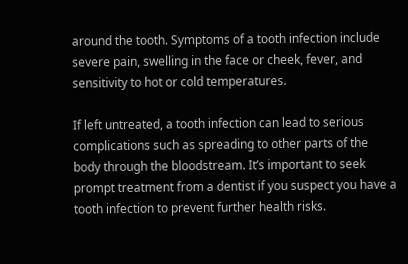around the tooth. Symptoms of a tooth infection include severe pain, swelling in the face or cheek, fever, and sensitivity to hot or cold temperatures.

If left untreated, a tooth infection can lead to serious complications such as spreading to other parts of the body through the bloodstream. It’s important to seek prompt treatment from a dentist if you suspect you have a tooth infection to prevent further health risks.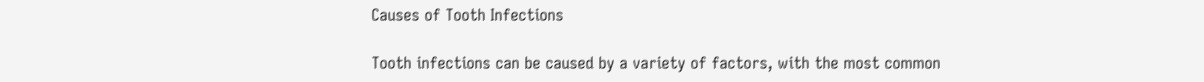Causes of Tooth Infections

Tooth infections can be caused by a variety of factors, with the most common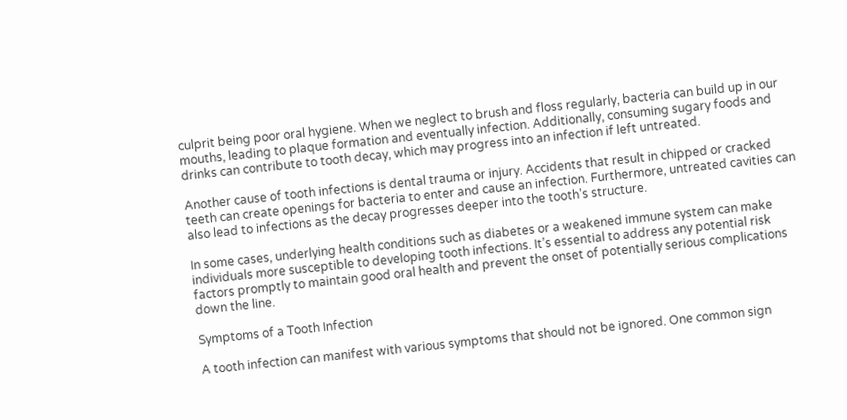culprit being poor oral hygiene. When we neglect to brush and floss regularly, bacteria can build up in our mouths, leading to plaque formation and eventually infection. Additionally, consuming sugary foods and drinks can contribute to tooth decay, which may progress into an infection if left untreated.

Another cause of tooth infections is dental trauma or injury. Accidents that result in chipped or cracked teeth can create openings for bacteria to enter and cause an infection. Furthermore, untreated cavities can also lead to infections as the decay progresses deeper into the tooth’s structure.

In some cases, underlying health conditions such as diabetes or a weakened immune system can make individuals more susceptible to developing tooth infections. It’s essential to address any potential risk factors promptly to maintain good oral health and prevent the onset of potentially serious complications down the line.

Symptoms of a Tooth Infection

A tooth infection can manifest with various symptoms that should not be ignored. One common sign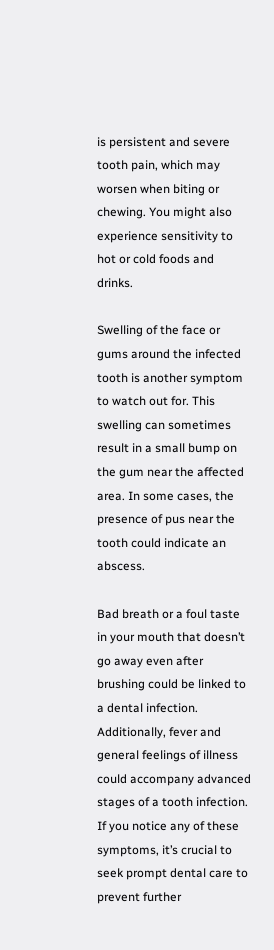is persistent and severe tooth pain, which may worsen when biting or chewing. You might also experience sensitivity to hot or cold foods and drinks.

Swelling of the face or gums around the infected tooth is another symptom to watch out for. This swelling can sometimes result in a small bump on the gum near the affected area. In some cases, the presence of pus near the tooth could indicate an abscess.

Bad breath or a foul taste in your mouth that doesn’t go away even after brushing could be linked to a dental infection. Additionally, fever and general feelings of illness could accompany advanced stages of a tooth infection. If you notice any of these symptoms, it’s crucial to seek prompt dental care to prevent further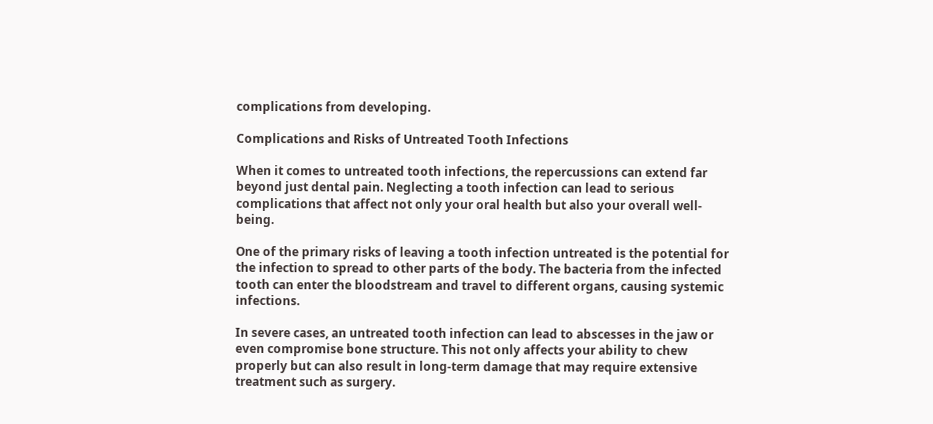complications from developing.

Complications and Risks of Untreated Tooth Infections

When it comes to untreated tooth infections, the repercussions can extend far beyond just dental pain. Neglecting a tooth infection can lead to serious complications that affect not only your oral health but also your overall well-being.

One of the primary risks of leaving a tooth infection untreated is the potential for the infection to spread to other parts of the body. The bacteria from the infected tooth can enter the bloodstream and travel to different organs, causing systemic infections.

In severe cases, an untreated tooth infection can lead to abscesses in the jaw or even compromise bone structure. This not only affects your ability to chew properly but can also result in long-term damage that may require extensive treatment such as surgery.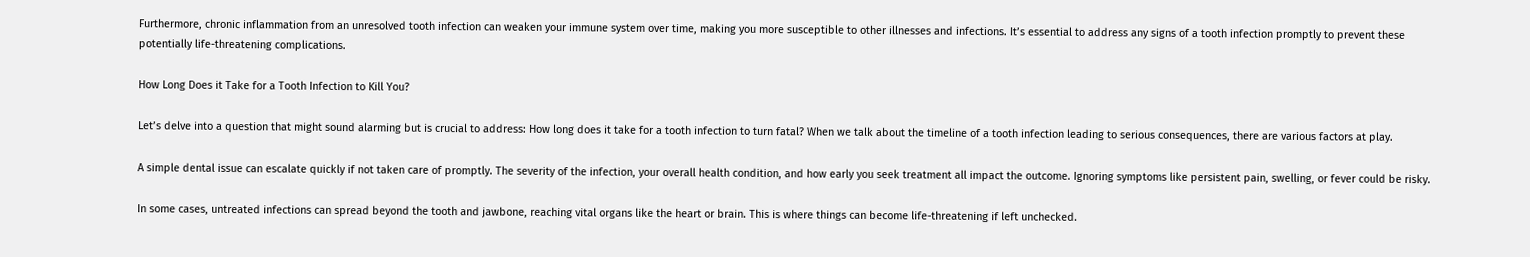Furthermore, chronic inflammation from an unresolved tooth infection can weaken your immune system over time, making you more susceptible to other illnesses and infections. It’s essential to address any signs of a tooth infection promptly to prevent these potentially life-threatening complications.

How Long Does it Take for a Tooth Infection to Kill You?

Let’s delve into a question that might sound alarming but is crucial to address: How long does it take for a tooth infection to turn fatal? When we talk about the timeline of a tooth infection leading to serious consequences, there are various factors at play.

A simple dental issue can escalate quickly if not taken care of promptly. The severity of the infection, your overall health condition, and how early you seek treatment all impact the outcome. Ignoring symptoms like persistent pain, swelling, or fever could be risky.

In some cases, untreated infections can spread beyond the tooth and jawbone, reaching vital organs like the heart or brain. This is where things can become life-threatening if left unchecked.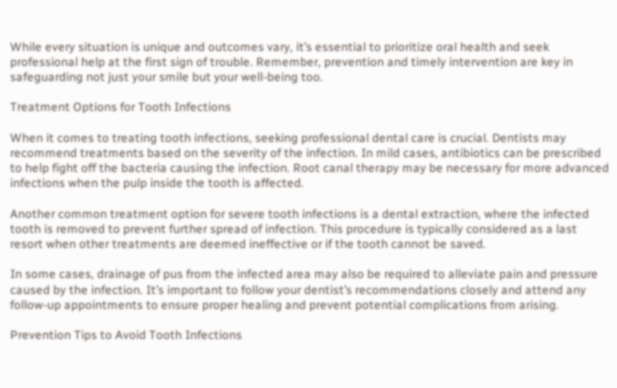While every situation is unique and outcomes vary, it’s essential to prioritize oral health and seek professional help at the first sign of trouble. Remember, prevention and timely intervention are key in safeguarding not just your smile but your well-being too.

Treatment Options for Tooth Infections

When it comes to treating tooth infections, seeking professional dental care is crucial. Dentists may recommend treatments based on the severity of the infection. In mild cases, antibiotics can be prescribed to help fight off the bacteria causing the infection. Root canal therapy may be necessary for more advanced infections when the pulp inside the tooth is affected.

Another common treatment option for severe tooth infections is a dental extraction, where the infected tooth is removed to prevent further spread of infection. This procedure is typically considered as a last resort when other treatments are deemed ineffective or if the tooth cannot be saved.

In some cases, drainage of pus from the infected area may also be required to alleviate pain and pressure caused by the infection. It’s important to follow your dentist’s recommendations closely and attend any follow-up appointments to ensure proper healing and prevent potential complications from arising.

Prevention Tips to Avoid Tooth Infections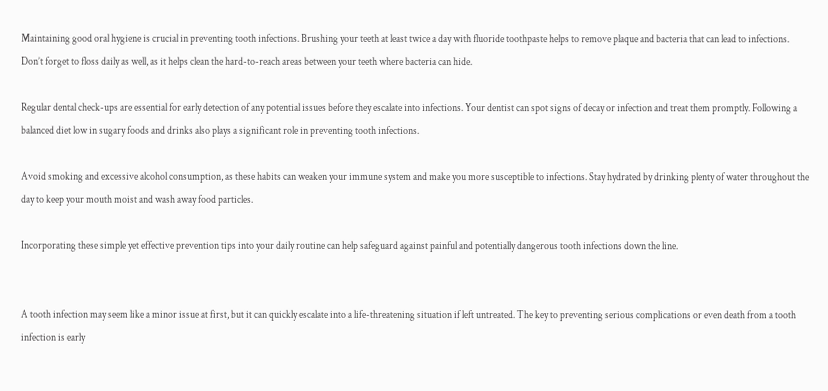Maintaining good oral hygiene is crucial in preventing tooth infections. Brushing your teeth at least twice a day with fluoride toothpaste helps to remove plaque and bacteria that can lead to infections. Don’t forget to floss daily as well, as it helps clean the hard-to-reach areas between your teeth where bacteria can hide.

Regular dental check-ups are essential for early detection of any potential issues before they escalate into infections. Your dentist can spot signs of decay or infection and treat them promptly. Following a balanced diet low in sugary foods and drinks also plays a significant role in preventing tooth infections.

Avoid smoking and excessive alcohol consumption, as these habits can weaken your immune system and make you more susceptible to infections. Stay hydrated by drinking plenty of water throughout the day to keep your mouth moist and wash away food particles.

Incorporating these simple yet effective prevention tips into your daily routine can help safeguard against painful and potentially dangerous tooth infections down the line.


A tooth infection may seem like a minor issue at first, but it can quickly escalate into a life-threatening situation if left untreated. The key to preventing serious complications or even death from a tooth infection is early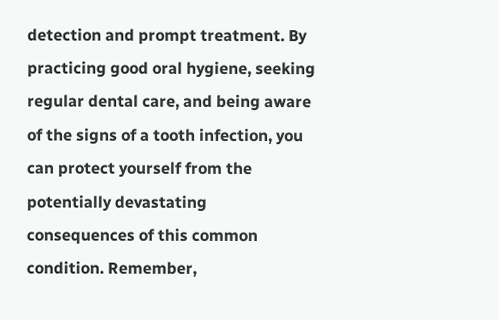detection and prompt treatment. By practicing good oral hygiene, seeking regular dental care, and being aware of the signs of a tooth infection, you can protect yourself from the potentially devastating consequences of this common condition. Remember,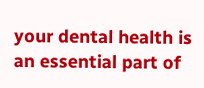your dental health is an essential part of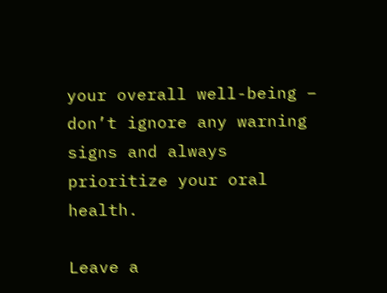your overall well-being – don’t ignore any warning signs and always prioritize your oral health.

Leave a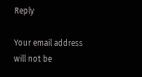Reply

Your email address will not be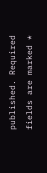published. Required fields are marked *